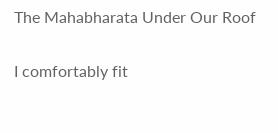The Mahabharata Under Our Roof

I comfortably fit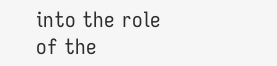into the role of the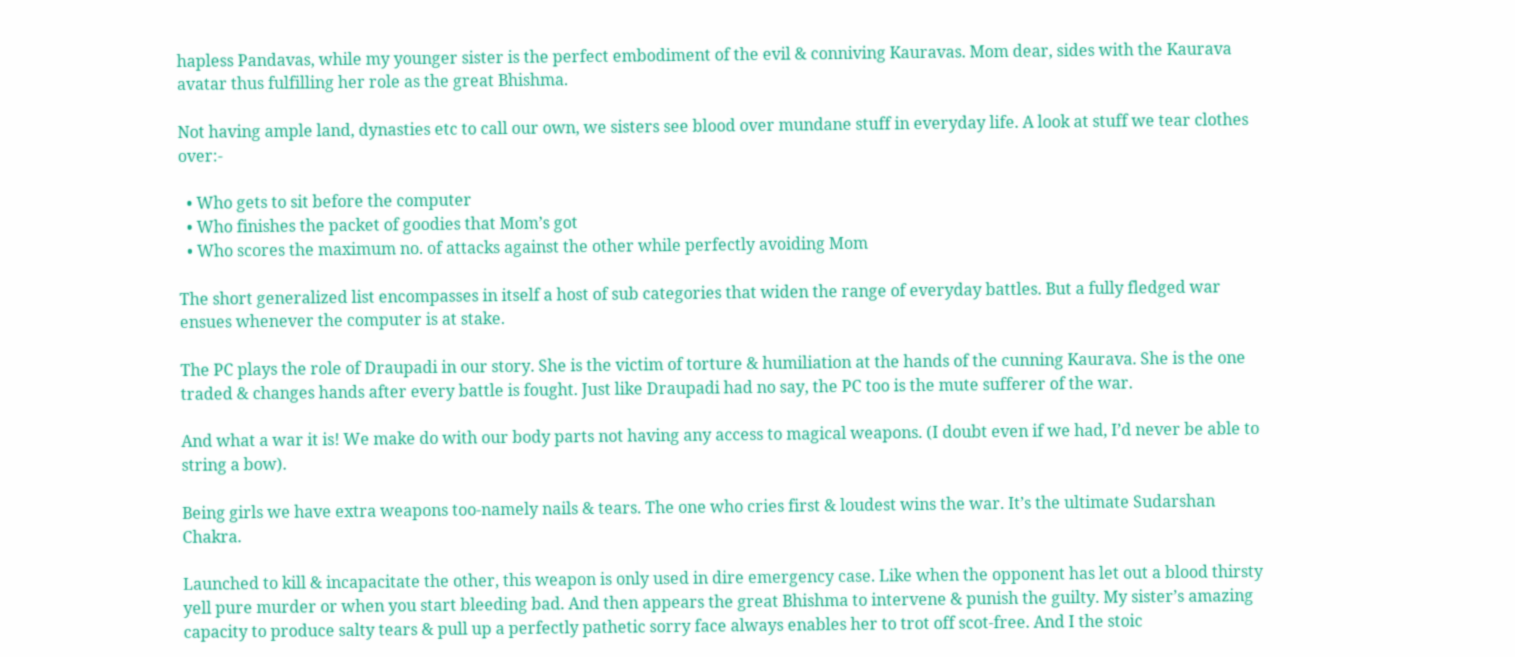hapless Pandavas, while my younger sister is the perfect embodiment of the evil & conniving Kauravas. Mom dear, sides with the Kaurava avatar thus fulfilling her role as the great Bhishma.

Not having ample land, dynasties etc to call our own, we sisters see blood over mundane stuff in everyday life. A look at stuff we tear clothes over:-

  • Who gets to sit before the computer
  • Who finishes the packet of goodies that Mom’s got
  • Who scores the maximum no. of attacks against the other while perfectly avoiding Mom

The short generalized list encompasses in itself a host of sub categories that widen the range of everyday battles. But a fully fledged war ensues whenever the computer is at stake.

The PC plays the role of Draupadi in our story. She is the victim of torture & humiliation at the hands of the cunning Kaurava. She is the one traded & changes hands after every battle is fought. Just like Draupadi had no say, the PC too is the mute sufferer of the war.

And what a war it is! We make do with our body parts not having any access to magical weapons. (I doubt even if we had, I’d never be able to string a bow).

Being girls we have extra weapons too-namely nails & tears. The one who cries first & loudest wins the war. It’s the ultimate Sudarshan Chakra.

Launched to kill & incapacitate the other, this weapon is only used in dire emergency case. Like when the opponent has let out a blood thirsty yell pure murder or when you start bleeding bad. And then appears the great Bhishma to intervene & punish the guilty. My sister’s amazing capacity to produce salty tears & pull up a perfectly pathetic sorry face always enables her to trot off scot-free. And I the stoic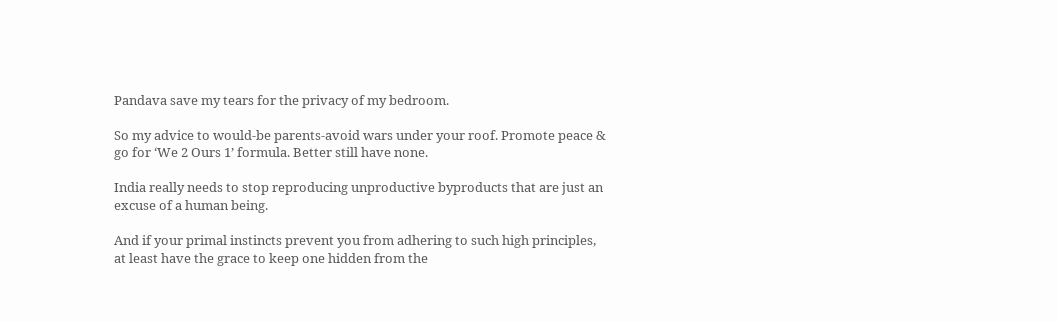Pandava save my tears for the privacy of my bedroom.

So my advice to would-be parents-avoid wars under your roof. Promote peace & go for ‘We 2 Ours 1’ formula. Better still have none.

India really needs to stop reproducing unproductive byproducts that are just an excuse of a human being.

And if your primal instincts prevent you from adhering to such high principles, at least have the grace to keep one hidden from the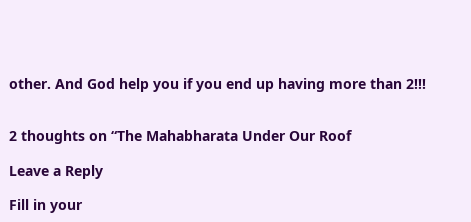other. And God help you if you end up having more than 2!!!


2 thoughts on “The Mahabharata Under Our Roof

Leave a Reply

Fill in your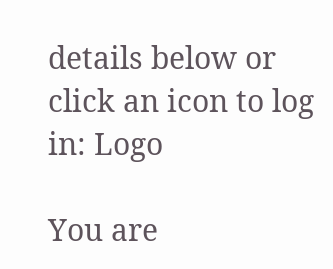details below or click an icon to log in: Logo

You are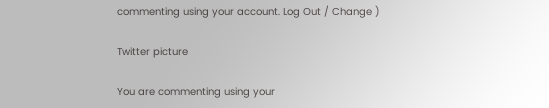commenting using your account. Log Out / Change )

Twitter picture

You are commenting using your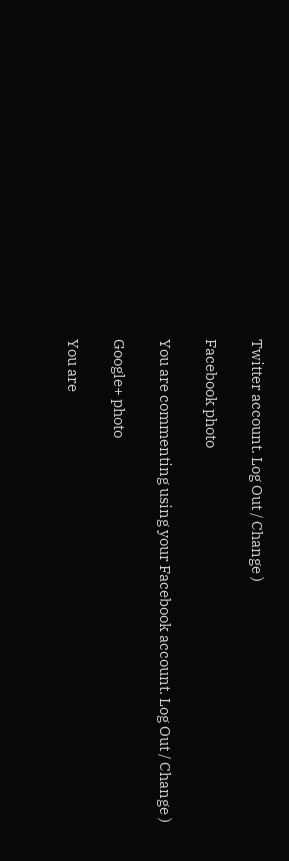Twitter account. Log Out / Change )

Facebook photo

You are commenting using your Facebook account. Log Out / Change )

Google+ photo

You are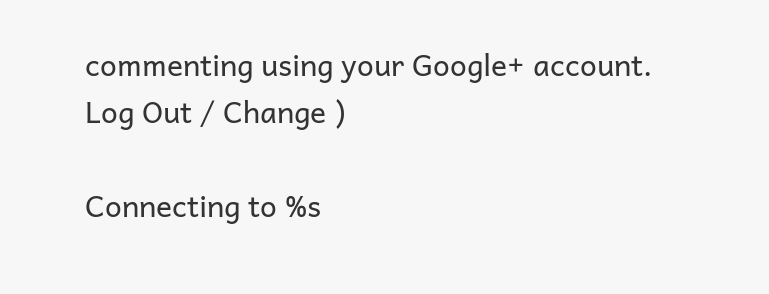commenting using your Google+ account. Log Out / Change )

Connecting to %s